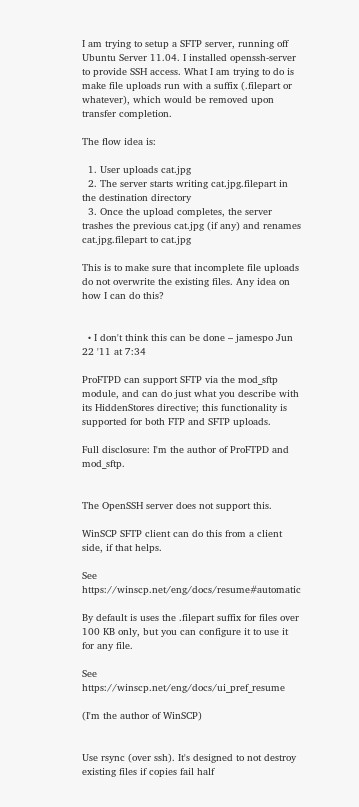I am trying to setup a SFTP server, running off Ubuntu Server 11.04. I installed openssh-server to provide SSH access. What I am trying to do is make file uploads run with a suffix (.filepart or whatever), which would be removed upon transfer completion.

The flow idea is:

  1. User uploads cat.jpg
  2. The server starts writing cat.jpg.filepart in the destination directory
  3. Once the upload completes, the server trashes the previous cat.jpg (if any) and renames cat.jpg.filepart to cat.jpg

This is to make sure that incomplete file uploads do not overwrite the existing files. Any idea on how I can do this?


  • I don't think this can be done – jamespo Jun 22 '11 at 7:34

ProFTPD can support SFTP via the mod_sftp module, and can do just what you describe with its HiddenStores directive; this functionality is supported for both FTP and SFTP uploads.

Full disclosure: I'm the author of ProFTPD and mod_sftp.


The OpenSSH server does not support this.

WinSCP SFTP client can do this from a client side, if that helps.

See https://winscp.net/eng/docs/resume#automatic

By default is uses the .filepart suffix for files over 100 KB only, but you can configure it to use it for any file.

See https://winscp.net/eng/docs/ui_pref_resume

(I'm the author of WinSCP)


Use rsync (over ssh). It's designed to not destroy existing files if copies fail half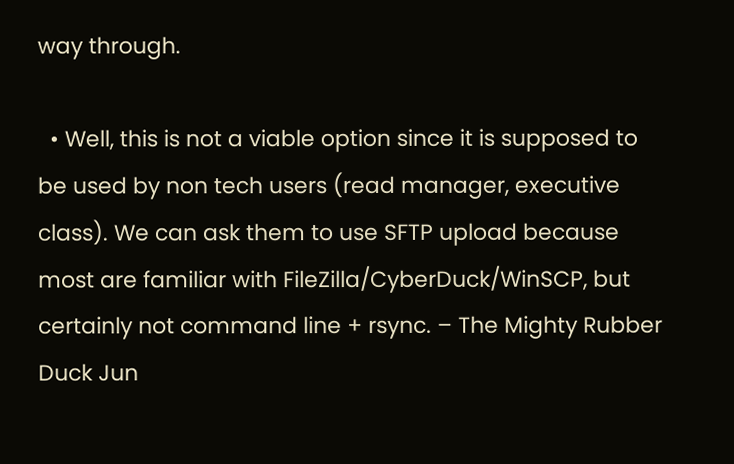way through.

  • Well, this is not a viable option since it is supposed to be used by non tech users (read manager, executive class). We can ask them to use SFTP upload because most are familiar with FileZilla/CyberDuck/WinSCP, but certainly not command line + rsync. – The Mighty Rubber Duck Jun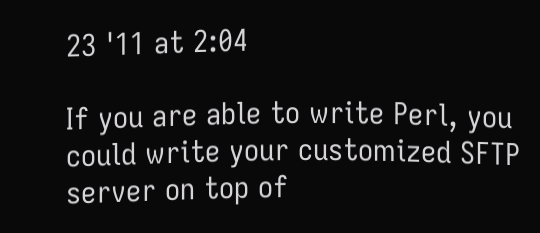23 '11 at 2:04

If you are able to write Perl, you could write your customized SFTP server on top of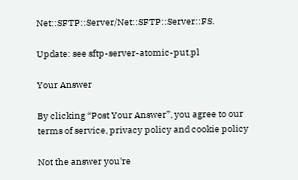Net::SFTP::Server/Net::SFTP::Server::FS.

Update: see sftp-server-atomic-put.pl

Your Answer

By clicking “Post Your Answer”, you agree to our terms of service, privacy policy and cookie policy

Not the answer you're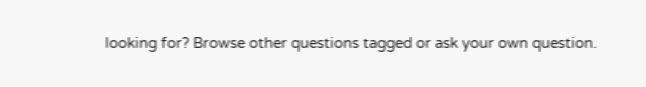looking for? Browse other questions tagged or ask your own question.